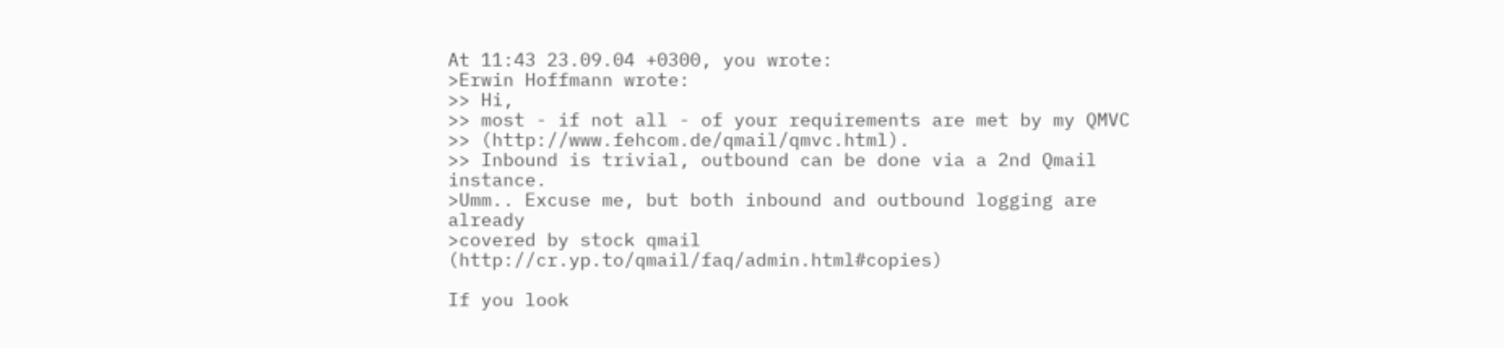At 11:43 23.09.04 +0300, you wrote:
>Erwin Hoffmann wrote:
>> Hi,
>> most - if not all - of your requirements are met by my QMVC
>> (http://www.fehcom.de/qmail/qmvc.html).
>> Inbound is trivial, outbound can be done via a 2nd Qmail instance.
>Umm.. Excuse me, but both inbound and outbound logging are already
>covered by stock qmail (http://cr.yp.to/qmail/faq/admin.html#copies)

If you look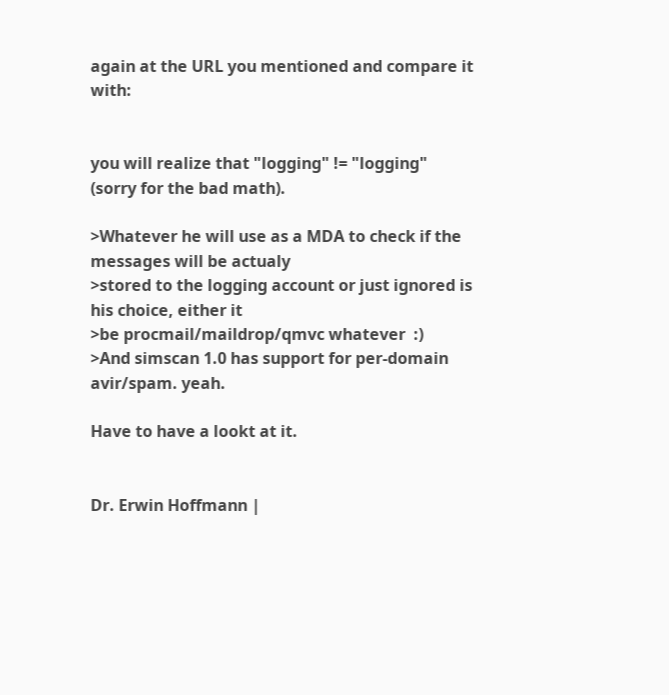again at the URL you mentioned and compare it with:


you will realize that "logging" != "logging" (sorry for the bad math).

>Whatever he will use as a MDA to check if the messages will be actualy
>stored to the logging account or just ignored is his choice, either it
>be procmail/maildrop/qmvc whatever  :)
>And simscan 1.0 has support for per-domain avir/spam. yeah.

Have to have a lookt at it.


Dr. Erwin Hoffmann |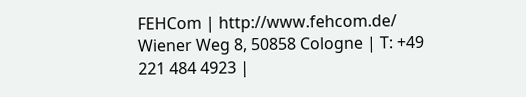FEHCom | http://www.fehcom.de/
Wiener Weg 8, 50858 Cologne | T: +49 221 484 4923 |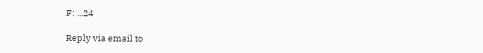F: ...24

Reply via email to